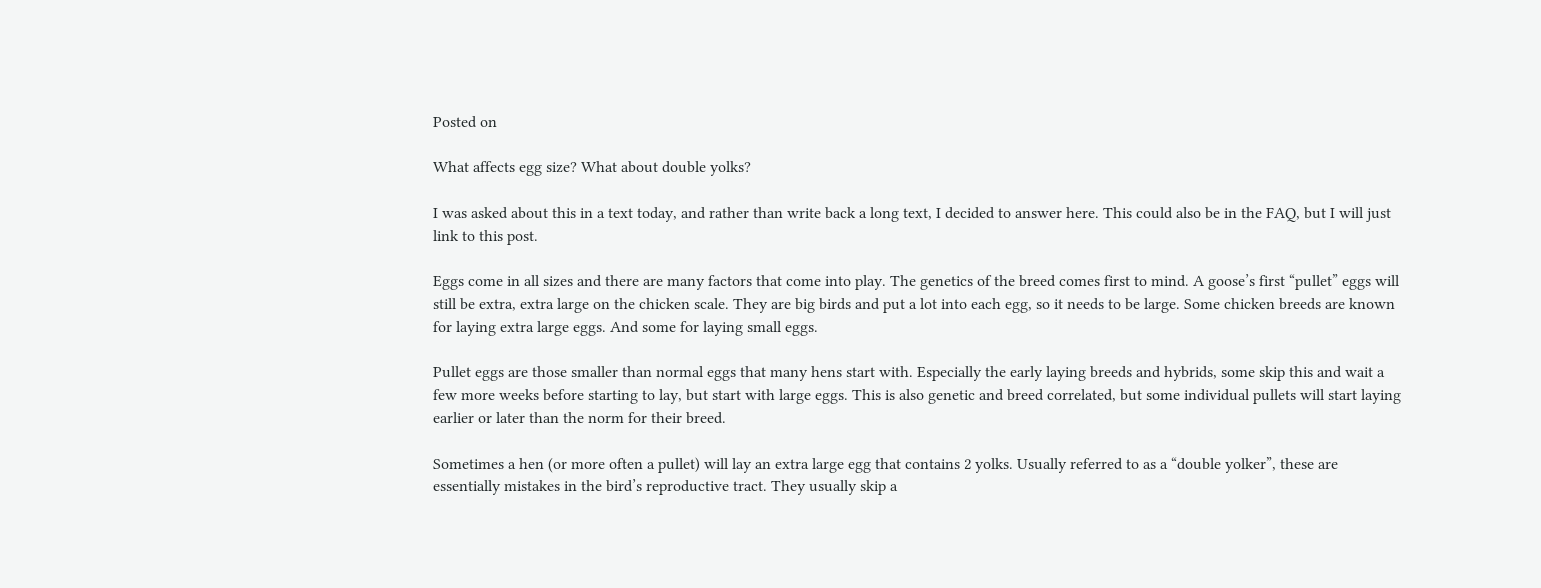Posted on

What affects egg size? What about double yolks?

I was asked about this in a text today, and rather than write back a long text, I decided to answer here. This could also be in the FAQ, but I will just link to this post.

Eggs come in all sizes and there are many factors that come into play. The genetics of the breed comes first to mind. A goose’s first “pullet” eggs will still be extra, extra large on the chicken scale. They are big birds and put a lot into each egg, so it needs to be large. Some chicken breeds are known for laying extra large eggs. And some for laying small eggs.

Pullet eggs are those smaller than normal eggs that many hens start with. Especially the early laying breeds and hybrids, some skip this and wait a few more weeks before starting to lay, but start with large eggs. This is also genetic and breed correlated, but some individual pullets will start laying earlier or later than the norm for their breed.

Sometimes a hen (or more often a pullet) will lay an extra large egg that contains 2 yolks. Usually referred to as a “double yolker”, these are essentially mistakes in the bird’s reproductive tract. They usually skip a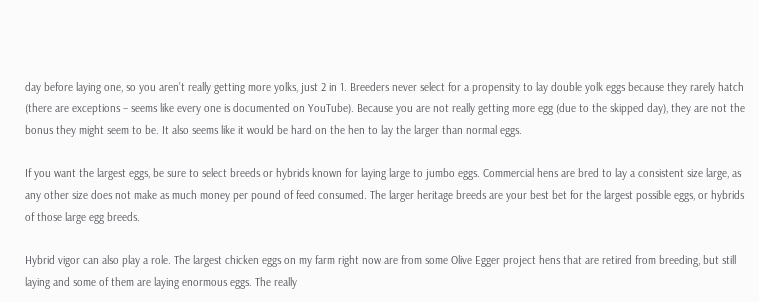day before laying one, so you aren’t really getting more yolks, just 2 in 1. Breeders never select for a propensity to lay double yolk eggs because they rarely hatch (there are exceptions – seems like every one is documented on YouTube). Because you are not really getting more egg (due to the skipped day), they are not the bonus they might seem to be. It also seems like it would be hard on the hen to lay the larger than normal eggs.

If you want the largest eggs, be sure to select breeds or hybrids known for laying large to jumbo eggs. Commercial hens are bred to lay a consistent size large, as any other size does not make as much money per pound of feed consumed. The larger heritage breeds are your best bet for the largest possible eggs, or hybrids of those large egg breeds.

Hybrid vigor can also play a role. The largest chicken eggs on my farm right now are from some Olive Egger project hens that are retired from breeding, but still laying and some of them are laying enormous eggs. The really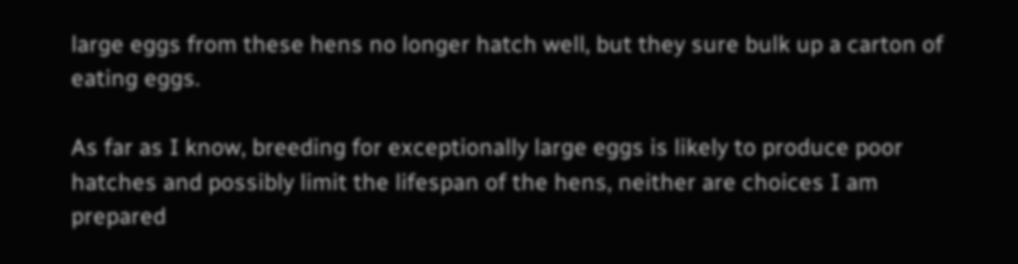large eggs from these hens no longer hatch well, but they sure bulk up a carton of eating eggs.

As far as I know, breeding for exceptionally large eggs is likely to produce poor hatches and possibly limit the lifespan of the hens, neither are choices I am prepared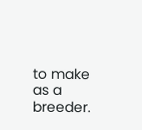to make as a breeder.